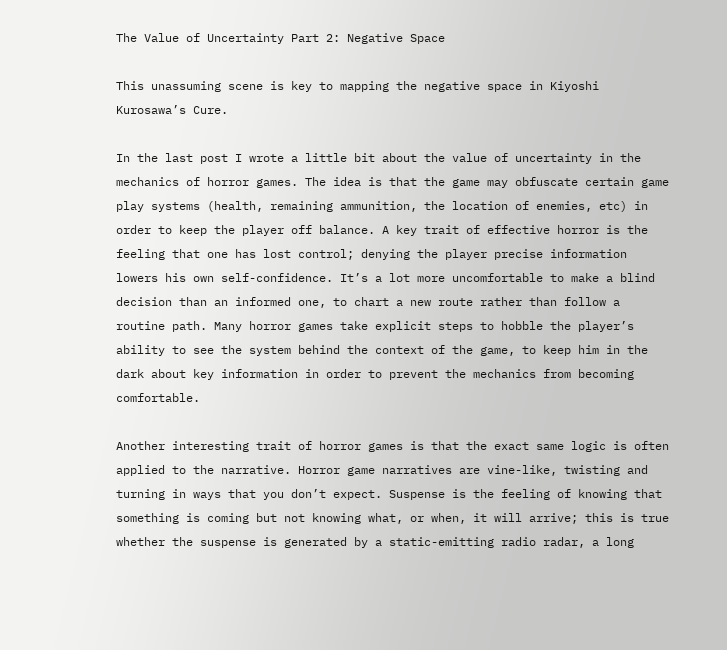The Value of Uncertainty Part 2: Negative Space

This unassuming scene is key to mapping the negative space in Kiyoshi Kurosawa’s Cure.

In the last post I wrote a little bit about the value of uncertainty in the mechanics of horror games. The idea is that the game may obfuscate certain game play systems (health, remaining ammunition, the location of enemies, etc) in order to keep the player off balance. A key trait of effective horror is the feeling that one has lost control; denying the player precise information lowers his own self-confidence. It’s a lot more uncomfortable to make a blind decision than an informed one, to chart a new route rather than follow a routine path. Many horror games take explicit steps to hobble the player’s ability to see the system behind the context of the game, to keep him in the dark about key information in order to prevent the mechanics from becoming comfortable.

Another interesting trait of horror games is that the exact same logic is often applied to the narrative. Horror game narratives are vine-like, twisting and turning in ways that you don’t expect. Suspense is the feeling of knowing that something is coming but not knowing what, or when, it will arrive; this is true whether the suspense is generated by a static-emitting radio radar, a long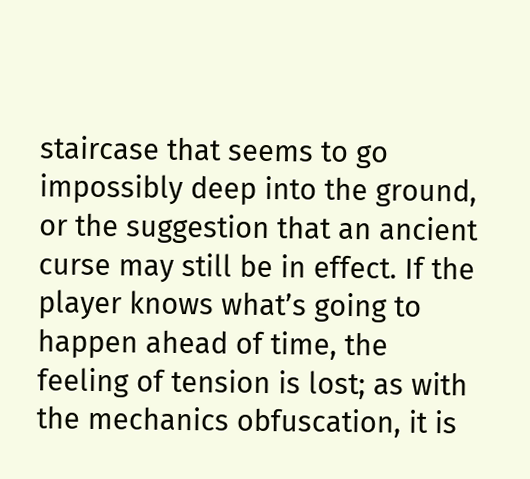staircase that seems to go impossibly deep into the ground, or the suggestion that an ancient curse may still be in effect. If the player knows what’s going to happen ahead of time, the feeling of tension is lost; as with the mechanics obfuscation, it is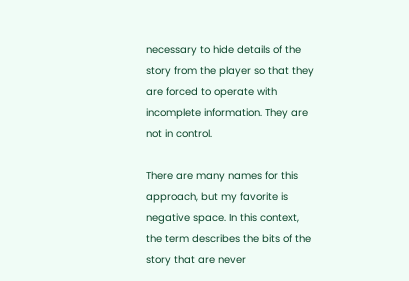necessary to hide details of the story from the player so that they are forced to operate with incomplete information. They are not in control.

There are many names for this approach, but my favorite is negative space. In this context, the term describes the bits of the story that are never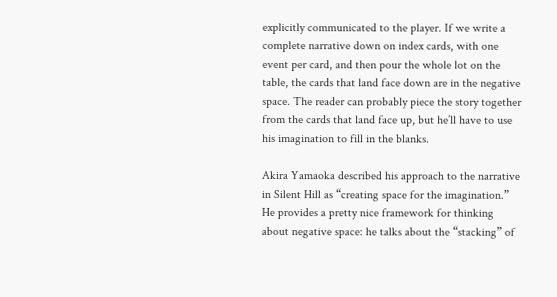explicitly communicated to the player. If we write a complete narrative down on index cards, with one event per card, and then pour the whole lot on the table, the cards that land face down are in the negative space. The reader can probably piece the story together from the cards that land face up, but he’ll have to use his imagination to fill in the blanks.

Akira Yamaoka described his approach to the narrative in Silent Hill as “creating space for the imagination.” He provides a pretty nice framework for thinking about negative space: he talks about the “stacking” of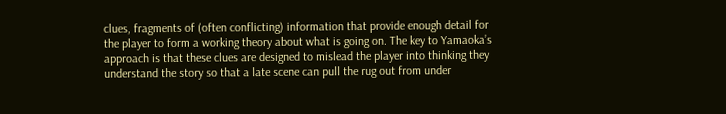clues, fragments of (often conflicting) information that provide enough detail for the player to form a working theory about what is going on. The key to Yamaoka’s approach is that these clues are designed to mislead the player into thinking they understand the story so that a late scene can pull the rug out from under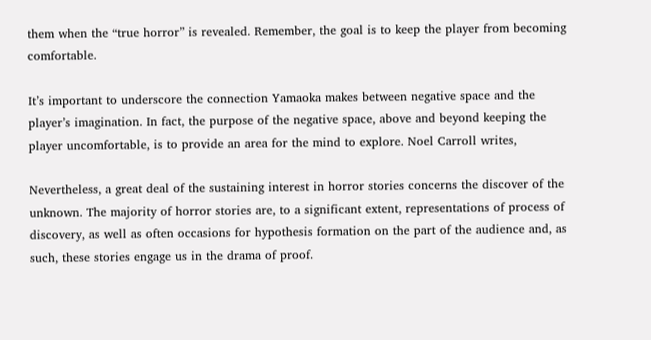them when the “true horror” is revealed. Remember, the goal is to keep the player from becoming comfortable.

It’s important to underscore the connection Yamaoka makes between negative space and the player’s imagination. In fact, the purpose of the negative space, above and beyond keeping the player uncomfortable, is to provide an area for the mind to explore. Noel Carroll writes,

Nevertheless, a great deal of the sustaining interest in horror stories concerns the discover of the unknown. The majority of horror stories are, to a significant extent, representations of process of discovery, as well as often occasions for hypothesis formation on the part of the audience and, as such, these stories engage us in the drama of proof.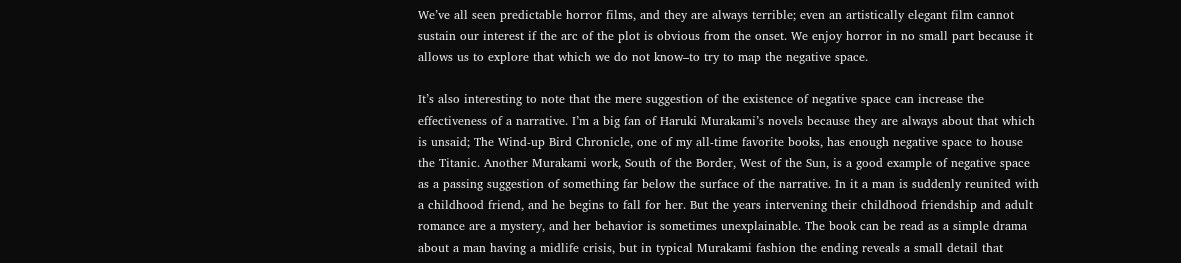We’ve all seen predictable horror films, and they are always terrible; even an artistically elegant film cannot sustain our interest if the arc of the plot is obvious from the onset. We enjoy horror in no small part because it allows us to explore that which we do not know–to try to map the negative space.

It’s also interesting to note that the mere suggestion of the existence of negative space can increase the effectiveness of a narrative. I’m a big fan of Haruki Murakami’s novels because they are always about that which is unsaid; The Wind-up Bird Chronicle, one of my all-time favorite books, has enough negative space to house the Titanic. Another Murakami work, South of the Border, West of the Sun, is a good example of negative space as a passing suggestion of something far below the surface of the narrative. In it a man is suddenly reunited with a childhood friend, and he begins to fall for her. But the years intervening their childhood friendship and adult romance are a mystery, and her behavior is sometimes unexplainable. The book can be read as a simple drama about a man having a midlife crisis, but in typical Murakami fashion the ending reveals a small detail that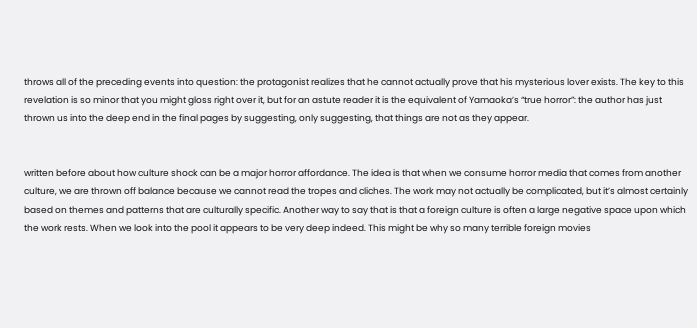throws all of the preceding events into question: the protagonist realizes that he cannot actually prove that his mysterious lover exists. The key to this revelation is so minor that you might gloss right over it, but for an astute reader it is the equivalent of Yamaoka’s “true horror”: the author has just thrown us into the deep end in the final pages by suggesting, only suggesting, that things are not as they appear.


written before about how culture shock can be a major horror affordance. The idea is that when we consume horror media that comes from another culture, we are thrown off balance because we cannot read the tropes and cliches. The work may not actually be complicated, but it’s almost certainly based on themes and patterns that are culturally specific. Another way to say that is that a foreign culture is often a large negative space upon which the work rests. When we look into the pool it appears to be very deep indeed. This might be why so many terrible foreign movies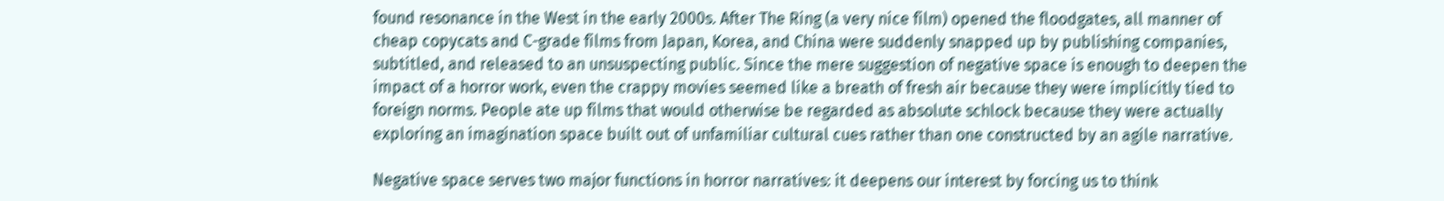found resonance in the West in the early 2000s. After The Ring (a very nice film) opened the floodgates, all manner of cheap copycats and C-grade films from Japan, Korea, and China were suddenly snapped up by publishing companies, subtitled, and released to an unsuspecting public. Since the mere suggestion of negative space is enough to deepen the impact of a horror work, even the crappy movies seemed like a breath of fresh air because they were implicitly tied to foreign norms. People ate up films that would otherwise be regarded as absolute schlock because they were actually exploring an imagination space built out of unfamiliar cultural cues rather than one constructed by an agile narrative.

Negative space serves two major functions in horror narratives: it deepens our interest by forcing us to think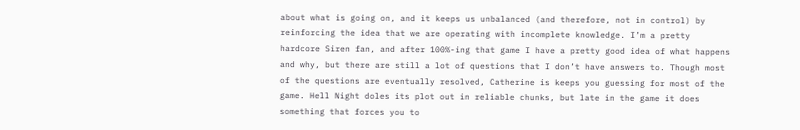about what is going on, and it keeps us unbalanced (and therefore, not in control) by reinforcing the idea that we are operating with incomplete knowledge. I’m a pretty hardcore Siren fan, and after 100%-ing that game I have a pretty good idea of what happens and why, but there are still a lot of questions that I don’t have answers to. Though most of the questions are eventually resolved, Catherine is keeps you guessing for most of the game. Hell Night doles its plot out in reliable chunks, but late in the game it does something that forces you to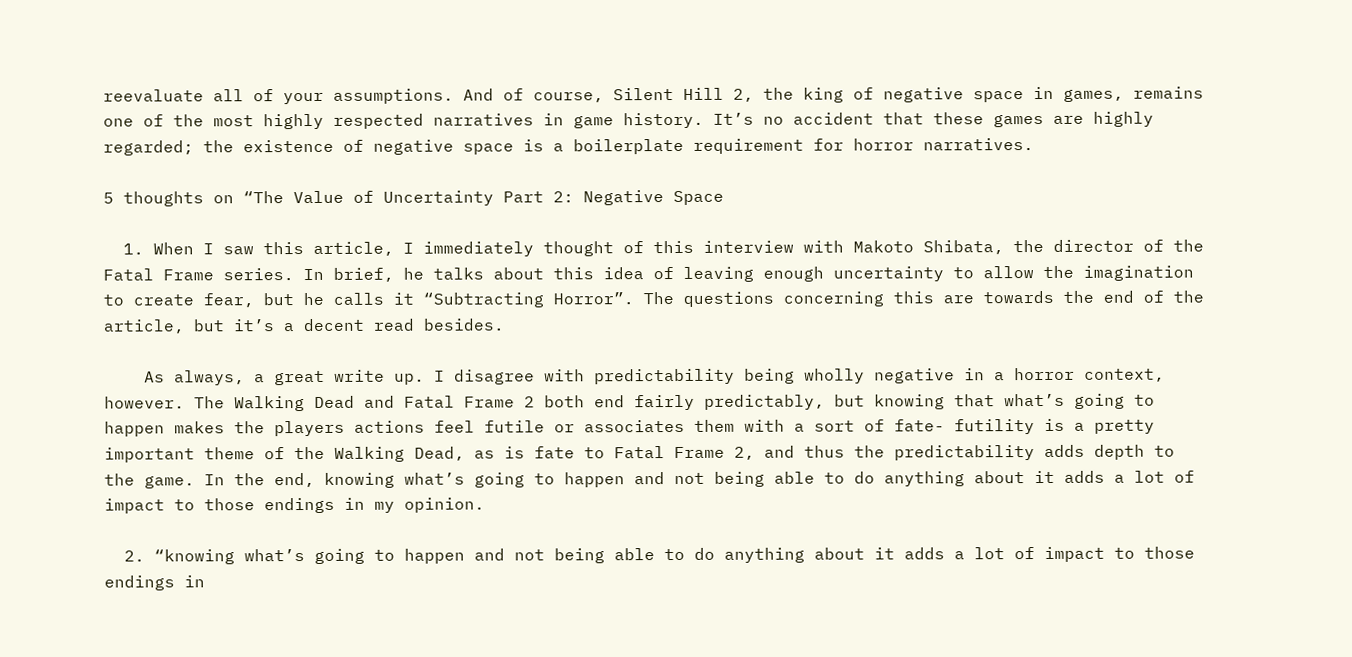reevaluate all of your assumptions. And of course, Silent Hill 2, the king of negative space in games, remains one of the most highly respected narratives in game history. It’s no accident that these games are highly regarded; the existence of negative space is a boilerplate requirement for horror narratives.

5 thoughts on “The Value of Uncertainty Part 2: Negative Space

  1. When I saw this article, I immediately thought of this interview with Makoto Shibata, the director of the Fatal Frame series. In brief, he talks about this idea of leaving enough uncertainty to allow the imagination to create fear, but he calls it “Subtracting Horror”. The questions concerning this are towards the end of the article, but it’s a decent read besides.

    As always, a great write up. I disagree with predictability being wholly negative in a horror context, however. The Walking Dead and Fatal Frame 2 both end fairly predictably, but knowing that what’s going to happen makes the players actions feel futile or associates them with a sort of fate- futility is a pretty important theme of the Walking Dead, as is fate to Fatal Frame 2, and thus the predictability adds depth to the game. In the end, knowing what’s going to happen and not being able to do anything about it adds a lot of impact to those endings in my opinion.

  2. “knowing what’s going to happen and not being able to do anything about it adds a lot of impact to those endings in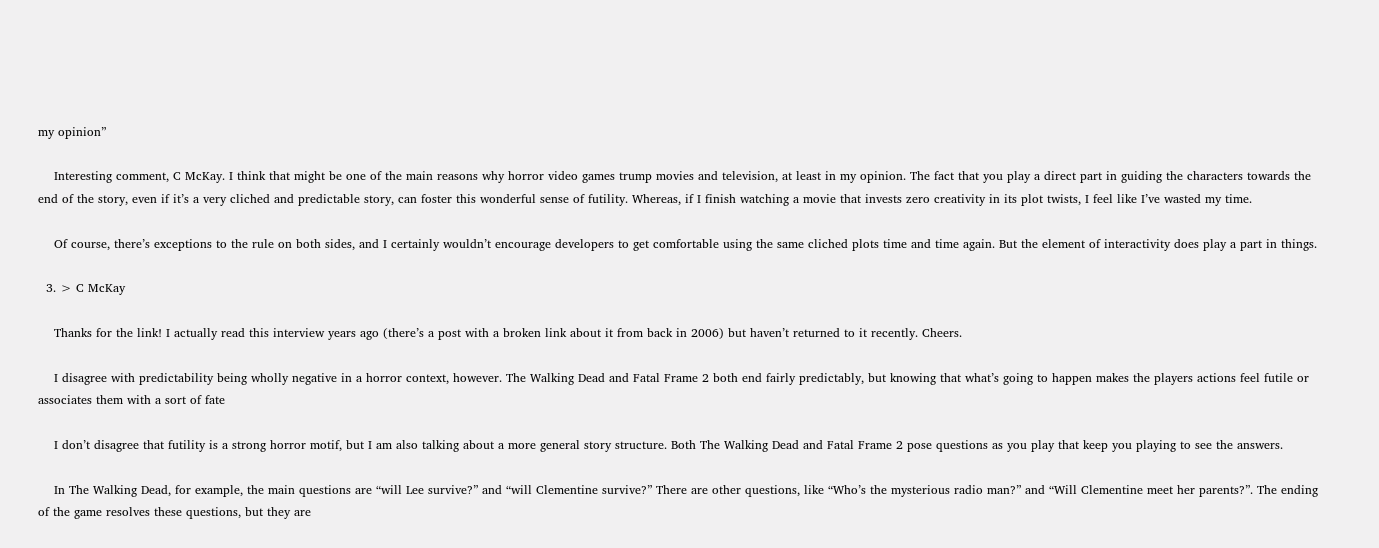my opinion”

    Interesting comment, C McKay. I think that might be one of the main reasons why horror video games trump movies and television, at least in my opinion. The fact that you play a direct part in guiding the characters towards the end of the story, even if it’s a very cliched and predictable story, can foster this wonderful sense of futility. Whereas, if I finish watching a movie that invests zero creativity in its plot twists, I feel like I’ve wasted my time.

    Of course, there’s exceptions to the rule on both sides, and I certainly wouldn’t encourage developers to get comfortable using the same cliched plots time and time again. But the element of interactivity does play a part in things.

  3. > C McKay

    Thanks for the link! I actually read this interview years ago (there’s a post with a broken link about it from back in 2006) but haven’t returned to it recently. Cheers.

    I disagree with predictability being wholly negative in a horror context, however. The Walking Dead and Fatal Frame 2 both end fairly predictably, but knowing that what’s going to happen makes the players actions feel futile or associates them with a sort of fate

    I don’t disagree that futility is a strong horror motif, but I am also talking about a more general story structure. Both The Walking Dead and Fatal Frame 2 pose questions as you play that keep you playing to see the answers.

    In The Walking Dead, for example, the main questions are “will Lee survive?” and “will Clementine survive?” There are other questions, like “Who’s the mysterious radio man?” and “Will Clementine meet her parents?”. The ending of the game resolves these questions, but they are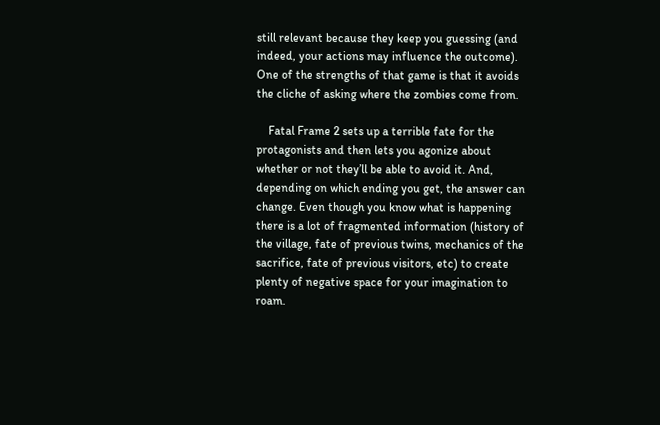still relevant because they keep you guessing (and indeed, your actions may influence the outcome). One of the strengths of that game is that it avoids the cliche of asking where the zombies come from.

    Fatal Frame 2 sets up a terrible fate for the protagonists and then lets you agonize about whether or not they’ll be able to avoid it. And, depending on which ending you get, the answer can change. Even though you know what is happening there is a lot of fragmented information (history of the village, fate of previous twins, mechanics of the sacrifice, fate of previous visitors, etc) to create plenty of negative space for your imagination to roam.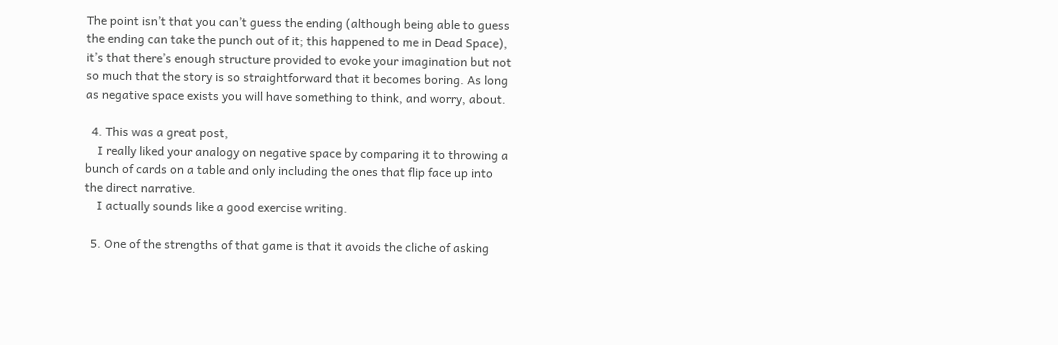The point isn’t that you can’t guess the ending (although being able to guess the ending can take the punch out of it; this happened to me in Dead Space), it’s that there’s enough structure provided to evoke your imagination but not so much that the story is so straightforward that it becomes boring. As long as negative space exists you will have something to think, and worry, about.

  4. This was a great post,
    I really liked your analogy on negative space by comparing it to throwing a bunch of cards on a table and only including the ones that flip face up into the direct narrative.
    I actually sounds like a good exercise writing.

  5. One of the strengths of that game is that it avoids the cliche of asking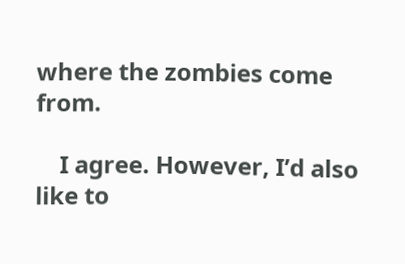where the zombies come from.

    I agree. However, I’d also like to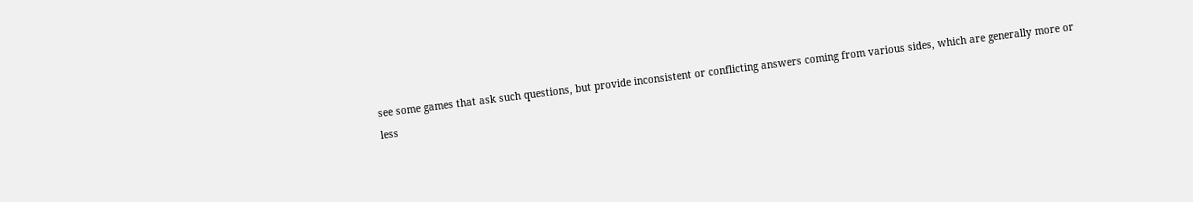see some games that ask such questions, but provide inconsistent or conflicting answers coming from various sides, which are generally more or less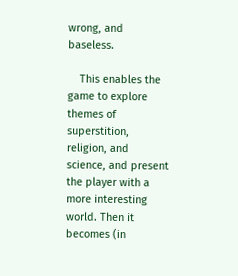wrong, and baseless.

    This enables the game to explore themes of superstition, religion, and science, and present the player with a more interesting world. Then it becomes (in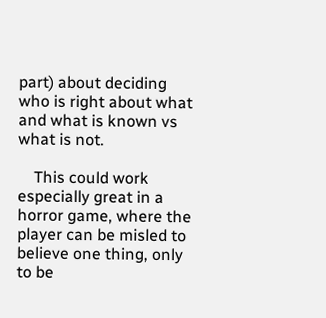part) about deciding who is right about what and what is known vs what is not.

    This could work especially great in a horror game, where the player can be misled to believe one thing, only to be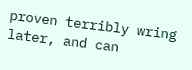proven terribly wring later, and can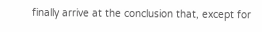finally arrive at the conclusion that, except for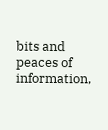bits and peaces of information,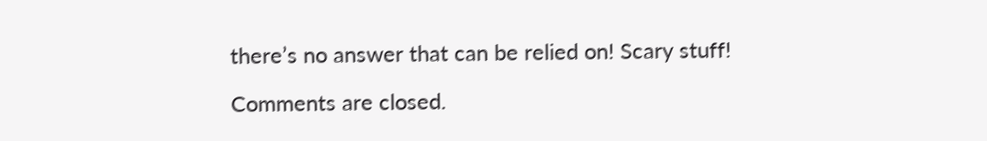there’s no answer that can be relied on! Scary stuff!

Comments are closed.